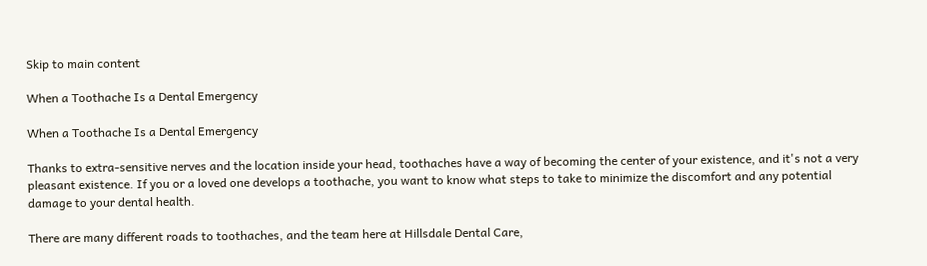Skip to main content

When a Toothache Is a Dental Emergency

When a Toothache Is a Dental Emergency

Thanks to extra-sensitive nerves and the location inside your head, toothaches have a way of becoming the center of your existence, and it's not a very pleasant existence. If you or a loved one develops a toothache, you want to know what steps to take to minimize the discomfort and any potential damage to your dental health.

There are many different roads to toothaches, and the team here at Hillsdale Dental Care,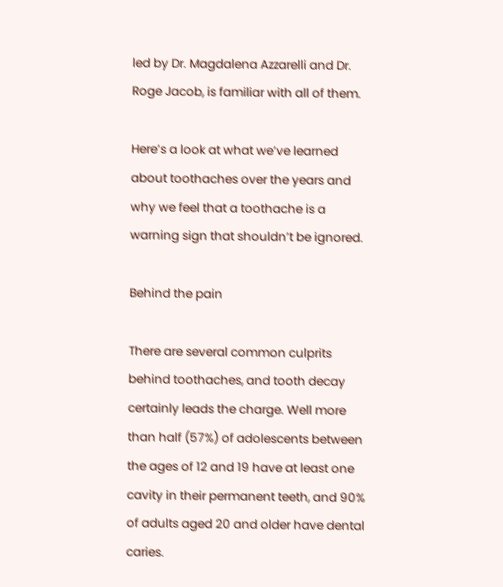led by Dr. Magdalena Azzarelli and Dr. Roge Jacob, is familiar with all of them.

Here’s a look at what we’ve learned about toothaches over the years and why we feel that a toothache is a warning sign that shouldn’t be ignored.

Behind the pain

There are several common culprits behind toothaches, and tooth decay certainly leads the charge. Well more than half (57%) of adolescents between the ages of 12 and 19 have at least one cavity in their permanent teeth, and 90% of adults aged 20 and older have dental caries.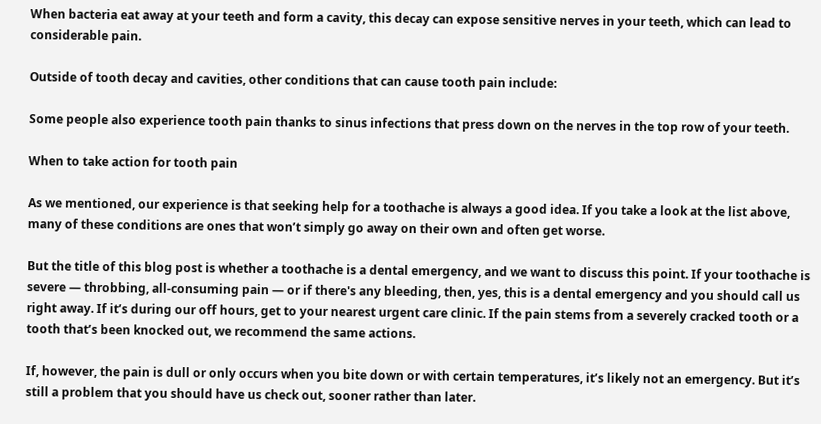When bacteria eat away at your teeth and form a cavity, this decay can expose sensitive nerves in your teeth, which can lead to considerable pain.

Outside of tooth decay and cavities, other conditions that can cause tooth pain include:

Some people also experience tooth pain thanks to sinus infections that press down on the nerves in the top row of your teeth.

When to take action for tooth pain

As we mentioned, our experience is that seeking help for a toothache is always a good idea. If you take a look at the list above, many of these conditions are ones that won’t simply go away on their own and often get worse.

But the title of this blog post is whether a toothache is a dental emergency, and we want to discuss this point. If your toothache is severe — throbbing, all-consuming pain — or if there's any bleeding, then, yes, this is a dental emergency and you should call us right away. If it’s during our off hours, get to your nearest urgent care clinic. If the pain stems from a severely cracked tooth or a tooth that’s been knocked out, we recommend the same actions.

If, however, the pain is dull or only occurs when you bite down or with certain temperatures, it’s likely not an emergency. But it’s still a problem that you should have us check out, sooner rather than later.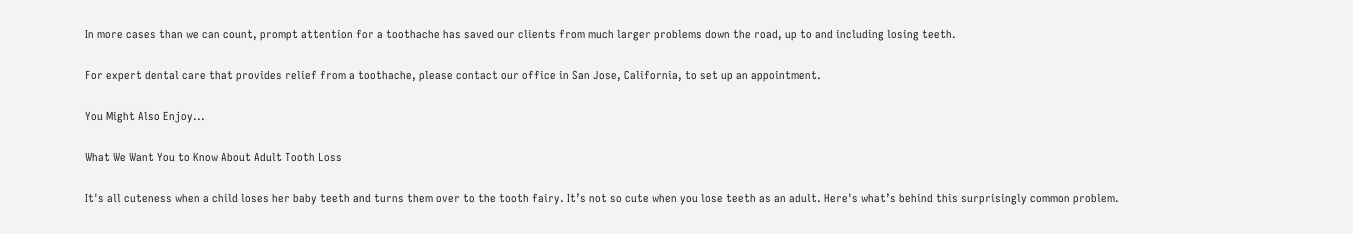In more cases than we can count, prompt attention for a toothache has saved our clients from much larger problems down the road, up to and including losing teeth.

For expert dental care that provides relief from a toothache, please contact our office in San Jose, California, to set up an appointment.

You Might Also Enjoy...

What We Want You to Know About Adult Tooth Loss

It's all cuteness when a child loses her baby teeth and turns them over to the tooth fairy. It’s not so cute when you lose teeth as an adult. Here's what’s behind this surprisingly common problem.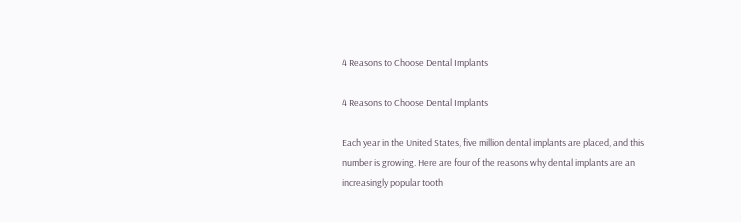4 Reasons to Choose Dental Implants

4 Reasons to Choose Dental Implants

Each year in the United States, five million dental implants are placed, and this number is growing. Here are four of the reasons why dental implants are an increasingly popular tooth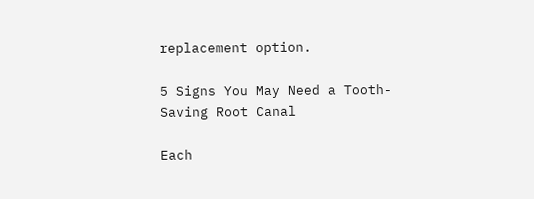replacement option.

5 Signs You May Need a Tooth-Saving Root Canal

Each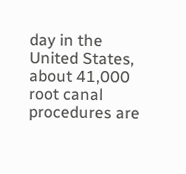day in the United States, about 41,000 root canal procedures are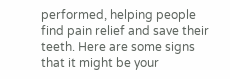performed, helping people find pain relief and save their teeth. Here are some signs that it might be your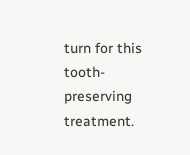turn for this tooth-preserving treatment.